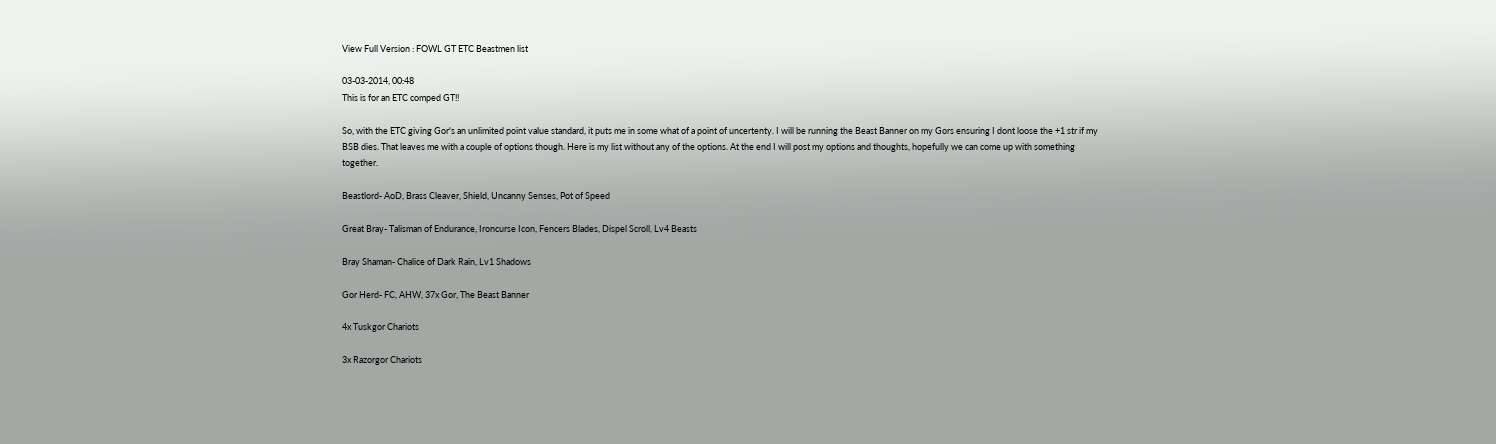View Full Version : FOWL GT ETC Beastmen list

03-03-2014, 00:48
This is for an ETC comped GT!!

So, with the ETC giving Gor's an unlimited point value standard, it puts me in some what of a point of uncertenty. I will be running the Beast Banner on my Gors ensuring I dont loose the +1 str if my BSB dies. That leaves me with a couple of options though. Here is my list without any of the options. At the end I will post my options and thoughts, hopefully we can come up with something together.

Beastlord- AoD, Brass Cleaver, Shield, Uncanny Senses, Pot of Speed

Great Bray- Talisman of Endurance, Ironcurse Icon, Fencers Blades, Dispel Scroll, Lv4 Beasts

Bray Shaman- Chalice of Dark Rain, Lv1 Shadows

Gor Herd- FC, AHW, 37x Gor, The Beast Banner

4x Tuskgor Chariots

3x Razorgor Chariots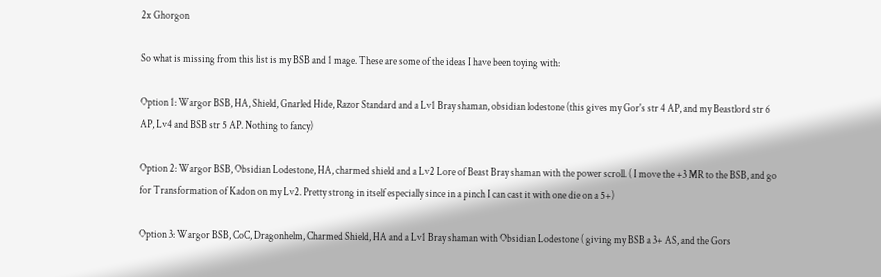2x Ghorgon

So what is missing from this list is my BSB and 1 mage. These are some of the ideas I have been toying with:

Option 1: Wargor BSB, HA, Shield, Gnarled Hide, Razor Standard and a Lv1 Bray shaman, obsidian lodestone (this gives my Gor's str 4 AP, and my Beastlord str 6 AP, Lv4 and BSB str 5 AP. Nothing to fancy)

Option 2: Wargor BSB, Obsidian Lodestone, HA, charmed shield and a Lv2 Lore of Beast Bray shaman with the power scroll. ( I move the +3 MR to the BSB, and go for Transformation of Kadon on my Lv2. Pretty strong in itself especially since in a pinch I can cast it with one die on a 5+)

Option 3: Wargor BSB, CoC, Dragonhelm, Charmed Shield, HA and a Lv1 Bray shaman with Obsidian Lodestone ( giving my BSB a 3+ AS, and the Gors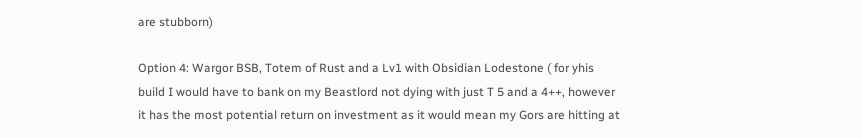are stubborn)

Option 4: Wargor BSB, Totem of Rust and a Lv1 with Obsidian Lodestone ( for yhis build I would have to bank on my Beastlord not dying with just T 5 and a 4++, however it has the most potential return on investment as it would mean my Gors are hitting at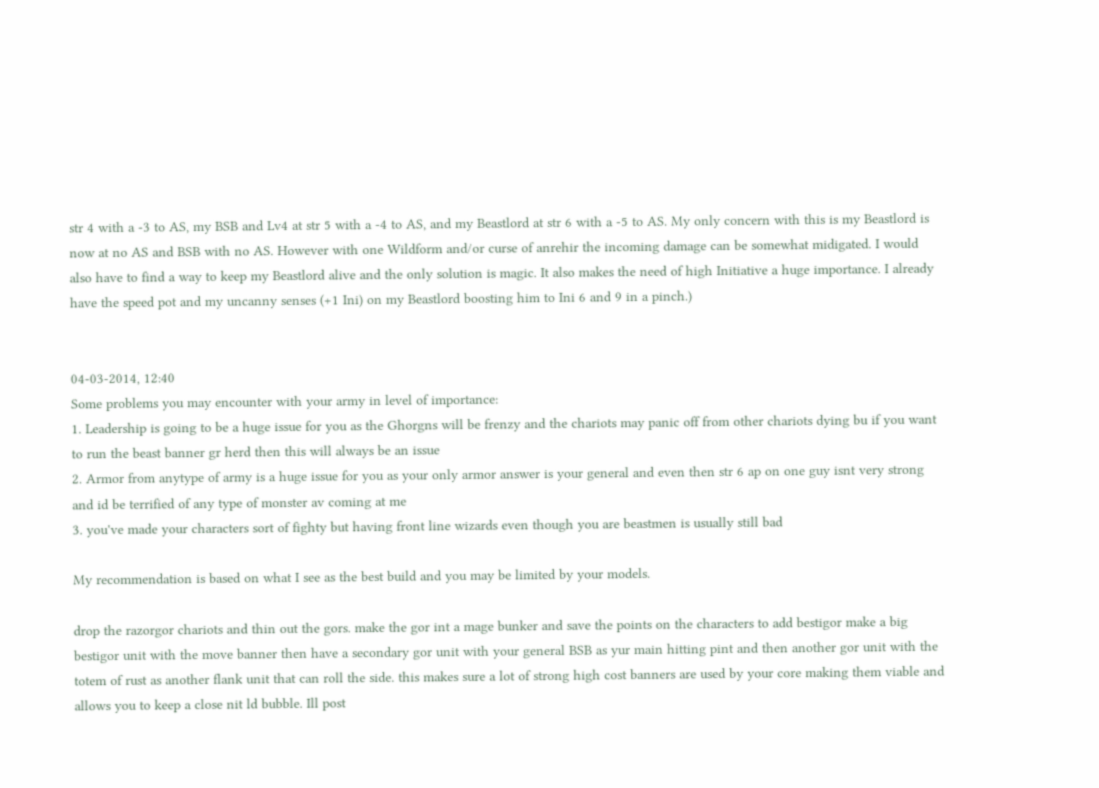str 4 with a -3 to AS, my BSB and Lv4 at str 5 with a -4 to AS, and my Beastlord at str 6 with a -5 to AS. My only concern with this is my Beastlord is now at no AS and BSB with no AS. However with one Wildform and/or curse of anrehir the incoming damage can be somewhat midigated. I would also have to find a way to keep my Beastlord alive and the only solution is magic. It also makes the need of high Initiative a huge importance. I already have the speed pot and my uncanny senses (+1 Ini) on my Beastlord boosting him to Ini 6 and 9 in a pinch.)


04-03-2014, 12:40
Some problems you may encounter with your army in level of importance:
1. Leadership is going to be a huge issue for you as the Ghorgns will be frenzy and the chariots may panic off from other chariots dying bu if you want to run the beast banner gr herd then this will always be an issue
2. Armor from anytype of army is a huge issue for you as your only armor answer is your general and even then str 6 ap on one guy isnt very strong and id be terrified of any type of monster av coming at me
3. you've made your characters sort of fighty but having front line wizards even though you are beastmen is usually still bad

My recommendation is based on what I see as the best build and you may be limited by your models.

drop the razorgor chariots and thin out the gors. make the gor int a mage bunker and save the points on the characters to add bestigor make a big bestigor unit with the move banner then have a secondary gor unit with your general BSB as yur main hitting pint and then another gor unit with the totem of rust as another flank unit that can roll the side. this makes sure a lot of strong high cost banners are used by your core making them viable and allows you to keep a close nit ld bubble. Ill post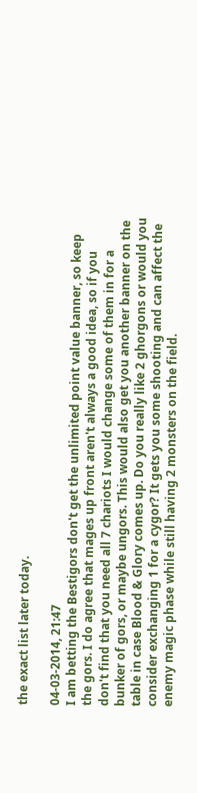the exact list later today.

04-03-2014, 21:47
I am betting the Bestigors don't get the unlimited point value banner, so keep the gors. I do agree that mages up front aren't always a good idea, so if you don't find that you need all 7 chariots I would change some of them in for a bunker of gors, or maybe ungors. This would also get you another banner on the table in case Blood & Glory comes up. Do you really like 2 ghorgons or would you consider exchanging 1 for a cygor? It gets you some shooting and can affect the enemy magic phase while still having 2 monsters on the field.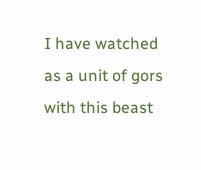I have watched as a unit of gors with this beast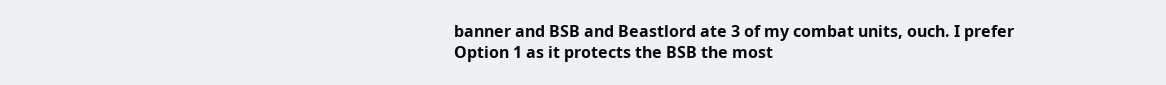banner and BSB and Beastlord ate 3 of my combat units, ouch. I prefer Option 1 as it protects the BSB the most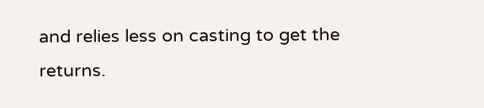and relies less on casting to get the returns.